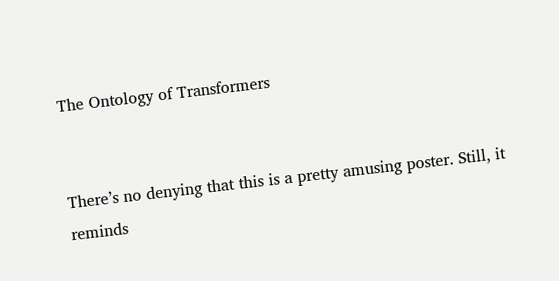The Ontology of Transformers


There’s no denying that this is a pretty amusing poster. Still, it reminds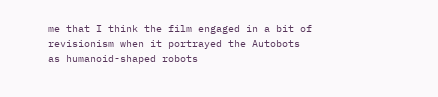me that I think the film engaged in a bit of revisionism when it portrayed the Autobots as humanoid-shaped robots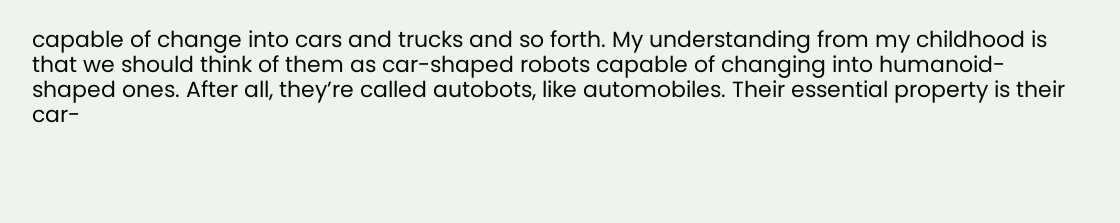capable of change into cars and trucks and so forth. My understanding from my childhood is that we should think of them as car-shaped robots capable of changing into humanoid-shaped ones. After all, they’re called autobots, like automobiles. Their essential property is their car-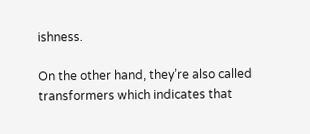ishness.

On the other hand, they’re also called transformers which indicates that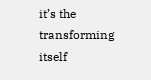it’s the transforming itself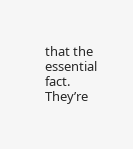that the essential fact. They’re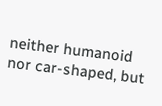neither humanoid nor car-shaped, but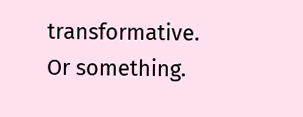transformative. Or something.